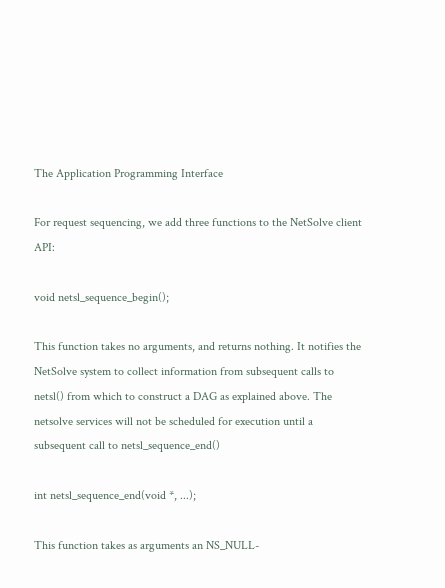The Application Programming Interface

For request sequencing, we add three functions to the NetSolve client API:

void netsl_sequence_begin();

This function takes no arguments, and returns nothing. It notifies the NetSolve system to collect information from subsequent calls to netsl() from which to construct a DAG as explained above. The netsolve services will not be scheduled for execution until a subsequent call to netsl_sequence_end()

int netsl_sequence_end(void *, ...);

This function takes as arguments an NS_NULL-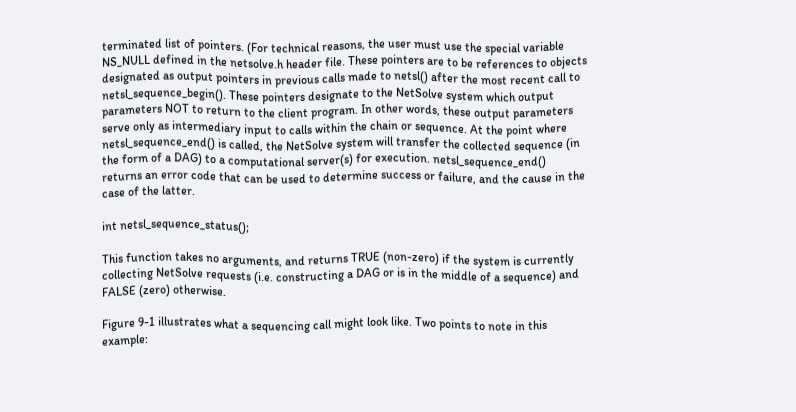terminated list of pointers. (For technical reasons, the user must use the special variable NS_NULL defined in the netsolve.h header file. These pointers are to be references to objects designated as output pointers in previous calls made to netsl() after the most recent call to netsl_sequence_begin(). These pointers designate to the NetSolve system which output parameters NOT to return to the client program. In other words, these output parameters serve only as intermediary input to calls within the chain or sequence. At the point where netsl_sequence_end() is called, the NetSolve system will transfer the collected sequence (in the form of a DAG) to a computational server(s) for execution. netsl_sequence_end() returns an error code that can be used to determine success or failure, and the cause in the case of the latter.

int netsl_sequence_status();

This function takes no arguments, and returns TRUE (non-zero) if the system is currently collecting NetSolve requests (i.e. constructing a DAG or is in the middle of a sequence) and FALSE (zero) otherwise.

Figure 9-1 illustrates what a sequencing call might look like. Two points to note in this example: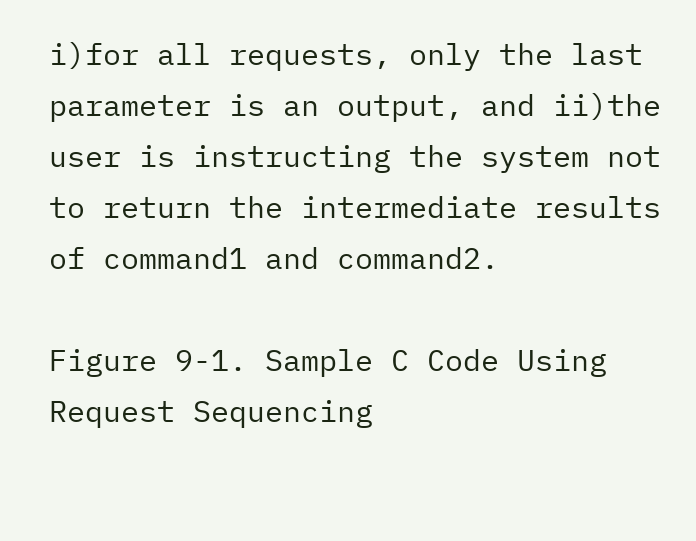i)for all requests, only the last parameter is an output, and ii)the user is instructing the system not to return the intermediate results of command1 and command2.

Figure 9-1. Sample C Code Using Request Sequencing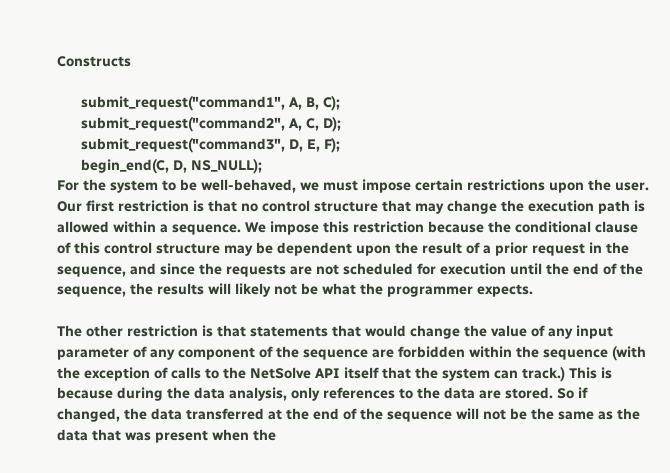Constructs

      submit_request("command1", A, B, C);
      submit_request("command2", A, C, D);
      submit_request("command3", D, E, F);
      begin_end(C, D, NS_NULL);
For the system to be well-behaved, we must impose certain restrictions upon the user. Our first restriction is that no control structure that may change the execution path is allowed within a sequence. We impose this restriction because the conditional clause of this control structure may be dependent upon the result of a prior request in the sequence, and since the requests are not scheduled for execution until the end of the sequence, the results will likely not be what the programmer expects.

The other restriction is that statements that would change the value of any input parameter of any component of the sequence are forbidden within the sequence (with the exception of calls to the NetSolve API itself that the system can track.) This is because during the data analysis, only references to the data are stored. So if changed, the data transferred at the end of the sequence will not be the same as the data that was present when the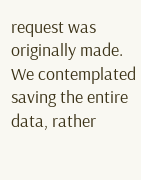request was originally made. We contemplated saving the entire data, rather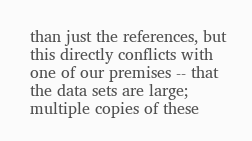than just the references, but this directly conflicts with one of our premises -- that the data sets are large; multiple copies of these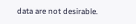data are not desirable.